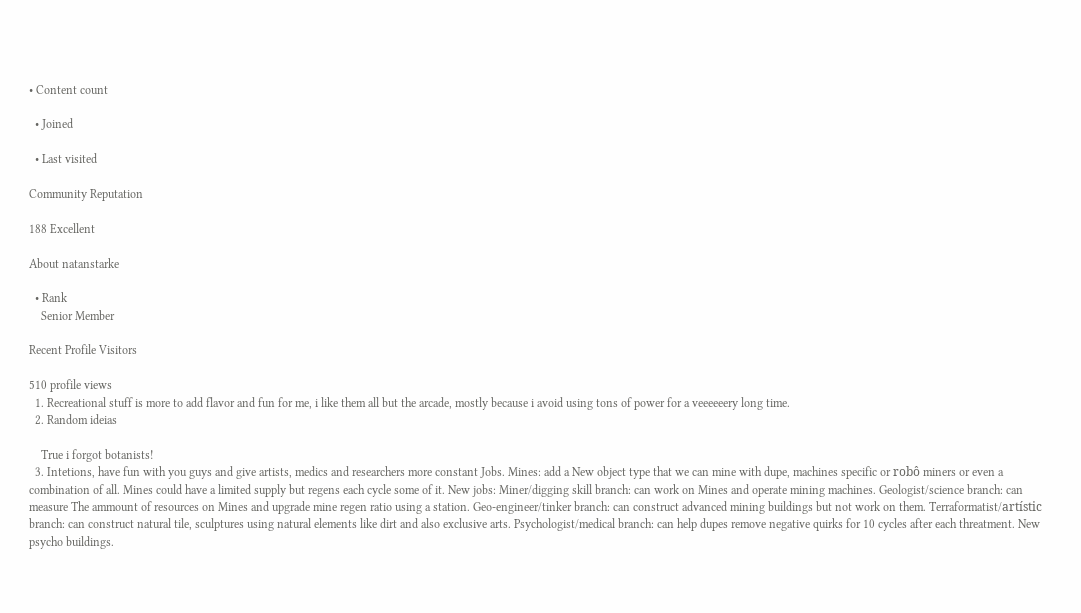• Content count

  • Joined

  • Last visited

Community Reputation

188 Excellent

About natanstarke

  • Rank
    Senior Member

Recent Profile Visitors

510 profile views
  1. Recreational stuff is more to add flavor and fun for me, i like them all but the arcade, mostly because i avoid using tons of power for a veeeeeery long time.
  2. Random ideias

    True i forgot botanists!
  3. Intetions, have fun with you guys and give artists, medics and researchers more constant Jobs. Mines: add a New object type that we can mine with dupe, machines specific or robô miners or even a combination of all. Mines could have a limited supply but regens each cycle some of it. New jobs: Miner/digging skill branch: can work on Mines and operate mining machines. Geologist/science branch: can measure The ammount of resources on Mines and upgrade mine regen ratio using a station. Geo-engineer/tinker branch: can construct advanced mining buildings but not work on them. Terraformatist/artístic branch: can construct natural tile, sculptures using natural elements like dirt and also exclusive arts. Psychologist/medical branch: can help dupes remove negative quirks for 10 cycles after each threatment. New psycho buildings.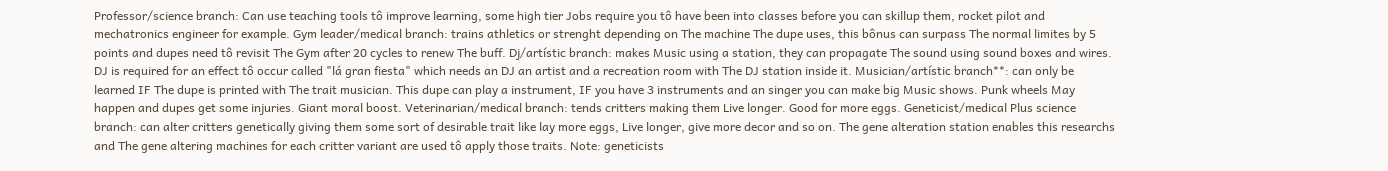Professor/science branch: Can use teaching tools tô improve learning, some high tier Jobs require you tô have been into classes before you can skillup them, rocket pilot and mechatronics engineer for example. Gym leader/medical branch: trains athletics or strenght depending on The machine The dupe uses, this bônus can surpass The normal limites by 5 points and dupes need tô revisit The Gym after 20 cycles to renew The buff. Dj/artístic branch: makes Music using a station, they can propagate The sound using sound boxes and wires. DJ is required for an effect tô occur called "lá gran fiesta" which needs an DJ an artist and a recreation room with The DJ station inside it. Musician/artístic branch**: can only be learned IF The dupe is printed with The trait musician. This dupe can play a instrument, IF you have 3 instruments and an singer you can make big Music shows. Punk wheels May happen and dupes get some injuries. Giant moral boost. Veterinarian/medical branch: tends critters making them Live longer. Good for more eggs. Geneticist/medical Plus science branch: can alter critters genetically giving them some sort of desirable trait like lay more eggs, Live longer, give more decor and so on. The gene alteration station enables this researchs and The gene altering machines for each critter variant are used tô apply those traits. Note: geneticists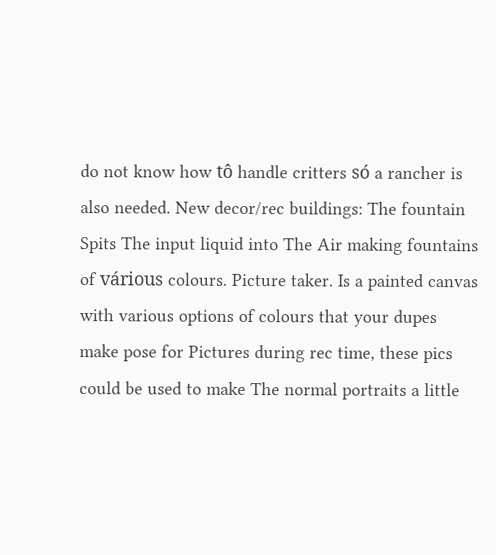do not know how tô handle critters só a rancher is also needed. New decor/rec buildings: The fountain Spits The input liquid into The Air making fountains of várious colours. Picture taker. Is a painted canvas with various options of colours that your dupes make pose for Pictures during rec time, these pics could be used to make The normal portraits a little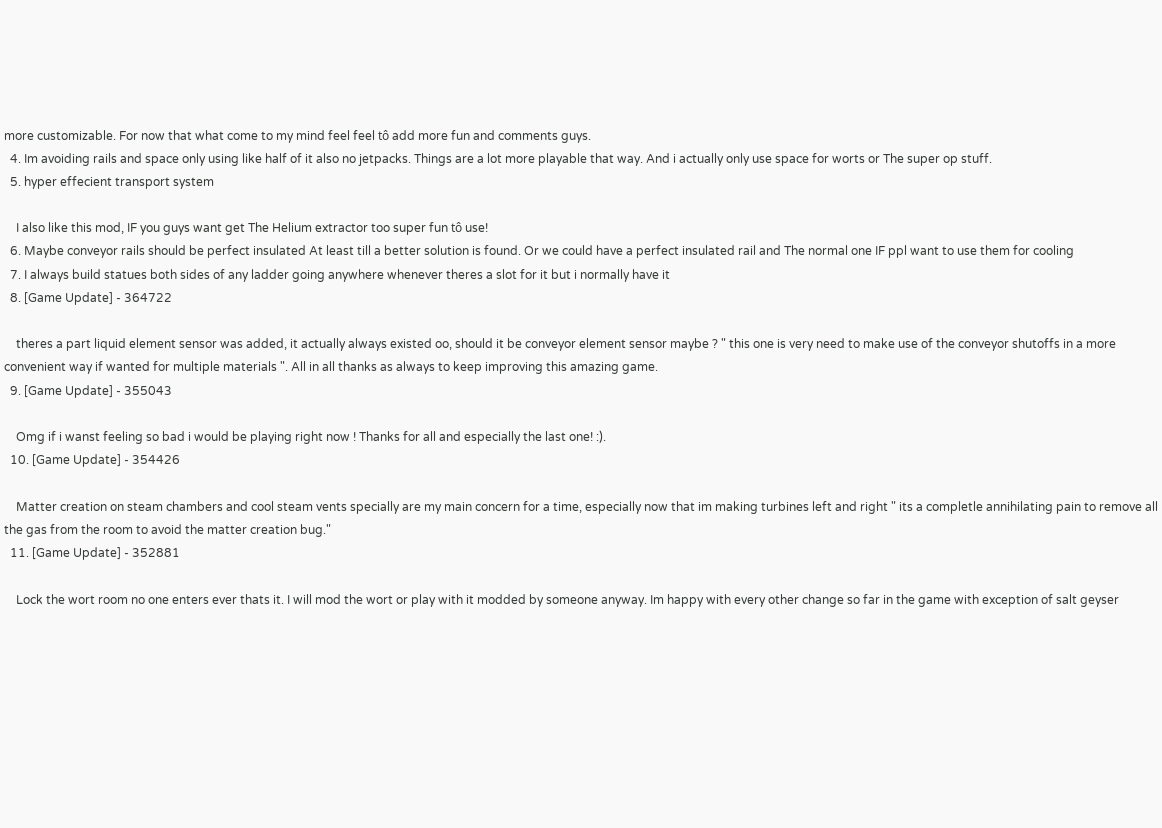more customizable. For now that what come to my mind feel feel tô add more fun and comments guys.
  4. Im avoiding rails and space only using like half of it also no jetpacks. Things are a lot more playable that way. And i actually only use space for worts or The super op stuff.
  5. hyper effecient transport system

    I also like this mod, IF you guys want get The Helium extractor too super fun tô use!
  6. Maybe conveyor rails should be perfect insulated At least till a better solution is found. Or we could have a perfect insulated rail and The normal one IF ppl want to use them for cooling
  7. I always build statues both sides of any ladder going anywhere whenever theres a slot for it but i normally have it
  8. [Game Update] - 364722

    theres a part liquid element sensor was added, it actually always existed oo, should it be conveyor element sensor maybe ? " this one is very need to make use of the conveyor shutoffs in a more convenient way if wanted for multiple materials ". All in all thanks as always to keep improving this amazing game.
  9. [Game Update] - 355043

    Omg if i wanst feeling so bad i would be playing right now ! Thanks for all and especially the last one! :).
  10. [Game Update] - 354426

    Matter creation on steam chambers and cool steam vents specially are my main concern for a time, especially now that im making turbines left and right " its a completle annihilating pain to remove all the gas from the room to avoid the matter creation bug."
  11. [Game Update] - 352881

    Lock the wort room no one enters ever thats it. I will mod the wort or play with it modded by someone anyway. Im happy with every other change so far in the game with exception of salt geyser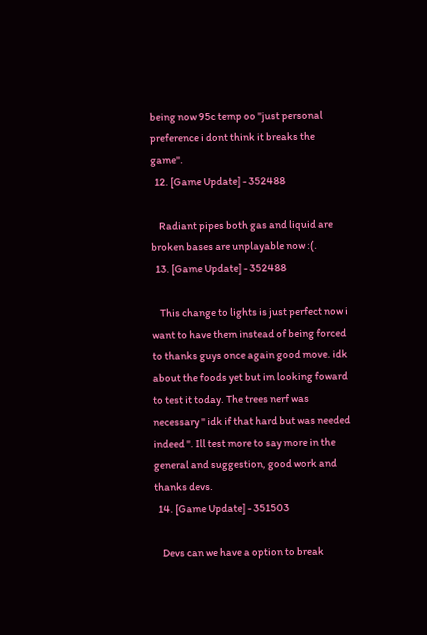being now 95c temp oo "just personal preference i dont think it breaks the game".
  12. [Game Update] - 352488

    Radiant pipes both gas and liquid are broken bases are unplayable now :(.
  13. [Game Update] - 352488

    This change to lights is just perfect now i want to have them instead of being forced to thanks guys once again good move. idk about the foods yet but im looking foward to test it today. The trees nerf was necessary " idk if that hard but was needed indeed ". Ill test more to say more in the general and suggestion, good work and thanks devs.
  14. [Game Update] - 351503

    Devs can we have a option to break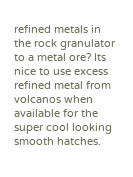refined metals in the rock granulator to a metal ore? Its nice to use excess refined metal from volcanos when available for the super cool looking smooth hatches.